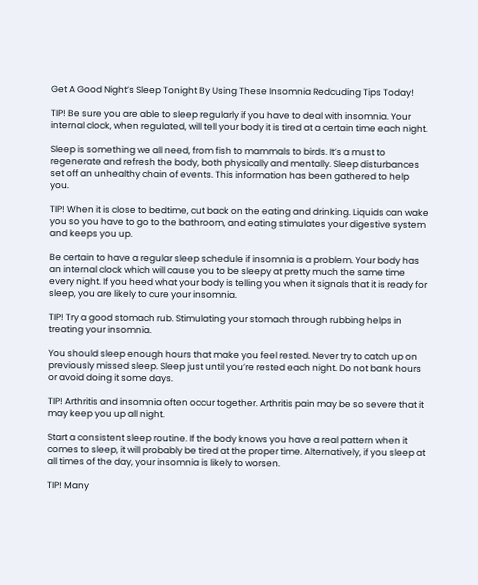Get A Good Night’s Sleep Tonight By Using These Insomnia Redcuding Tips Today!

TIP! Be sure you are able to sleep regularly if you have to deal with insomnia. Your internal clock, when regulated, will tell your body it is tired at a certain time each night.

Sleep is something we all need, from fish to mammals to birds. It’s a must to regenerate and refresh the body, both physically and mentally. Sleep disturbances set off an unhealthy chain of events. This information has been gathered to help you.

TIP! When it is close to bedtime, cut back on the eating and drinking. Liquids can wake you so you have to go to the bathroom, and eating stimulates your digestive system and keeps you up.

Be certain to have a regular sleep schedule if insomnia is a problem. Your body has an internal clock which will cause you to be sleepy at pretty much the same time every night. If you heed what your body is telling you when it signals that it is ready for sleep, you are likely to cure your insomnia.

TIP! Try a good stomach rub. Stimulating your stomach through rubbing helps in treating your insomnia.

You should sleep enough hours that make you feel rested. Never try to catch up on previously missed sleep. Sleep just until you’re rested each night. Do not bank hours or avoid doing it some days.

TIP! Arthritis and insomnia often occur together. Arthritis pain may be so severe that it may keep you up all night.

Start a consistent sleep routine. If the body knows you have a real pattern when it comes to sleep, it will probably be tired at the proper time. Alternatively, if you sleep at all times of the day, your insomnia is likely to worsen.

TIP! Many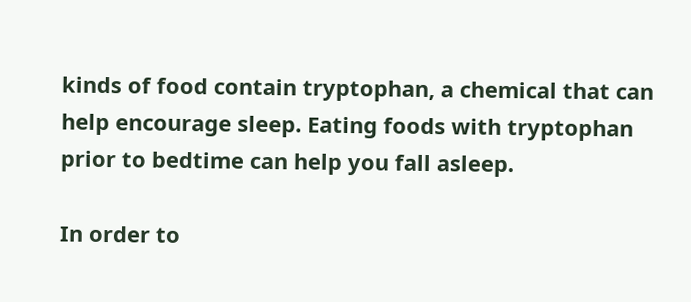kinds of food contain tryptophan, a chemical that can help encourage sleep. Eating foods with tryptophan prior to bedtime can help you fall asleep.

In order to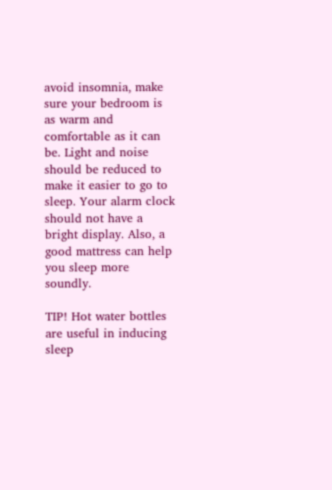avoid insomnia, make sure your bedroom is as warm and comfortable as it can be. Light and noise should be reduced to make it easier to go to sleep. Your alarm clock should not have a bright display. Also, a good mattress can help you sleep more soundly.

TIP! Hot water bottles are useful in inducing sleep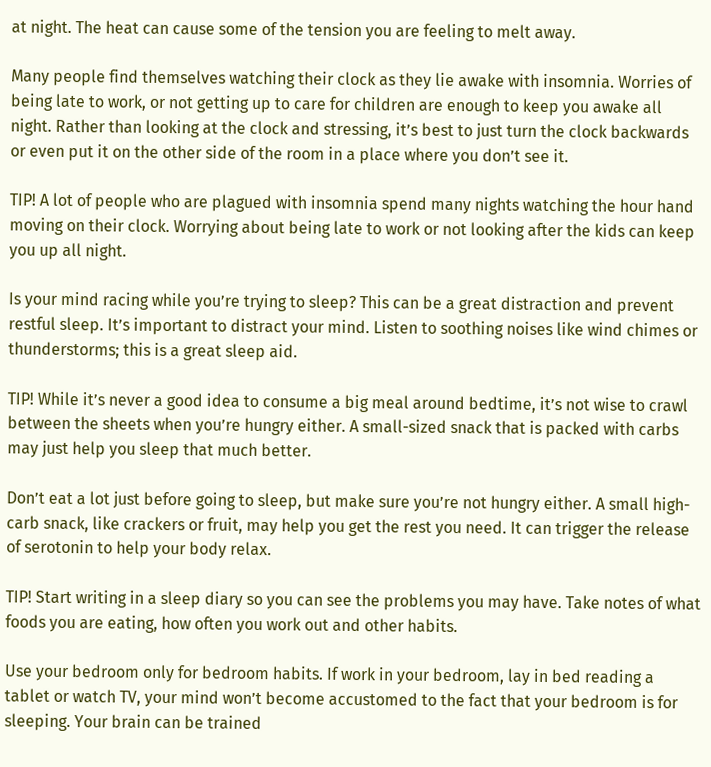at night. The heat can cause some of the tension you are feeling to melt away.

Many people find themselves watching their clock as they lie awake with insomnia. Worries of being late to work, or not getting up to care for children are enough to keep you awake all night. Rather than looking at the clock and stressing, it’s best to just turn the clock backwards or even put it on the other side of the room in a place where you don’t see it.

TIP! A lot of people who are plagued with insomnia spend many nights watching the hour hand moving on their clock. Worrying about being late to work or not looking after the kids can keep you up all night.

Is your mind racing while you’re trying to sleep? This can be a great distraction and prevent restful sleep. It’s important to distract your mind. Listen to soothing noises like wind chimes or thunderstorms; this is a great sleep aid.

TIP! While it’s never a good idea to consume a big meal around bedtime, it’s not wise to crawl between the sheets when you’re hungry either. A small-sized snack that is packed with carbs may just help you sleep that much better.

Don’t eat a lot just before going to sleep, but make sure you’re not hungry either. A small high-carb snack, like crackers or fruit, may help you get the rest you need. It can trigger the release of serotonin to help your body relax.

TIP! Start writing in a sleep diary so you can see the problems you may have. Take notes of what foods you are eating, how often you work out and other habits.

Use your bedroom only for bedroom habits. If work in your bedroom, lay in bed reading a tablet or watch TV, your mind won’t become accustomed to the fact that your bedroom is for sleeping. Your brain can be trained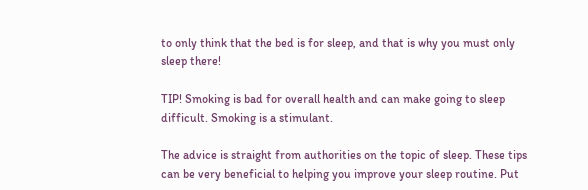to only think that the bed is for sleep, and that is why you must only sleep there!

TIP! Smoking is bad for overall health and can make going to sleep difficult. Smoking is a stimulant.

The advice is straight from authorities on the topic of sleep. These tips can be very beneficial to helping you improve your sleep routine. Put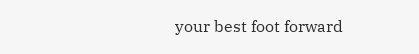your best foot forward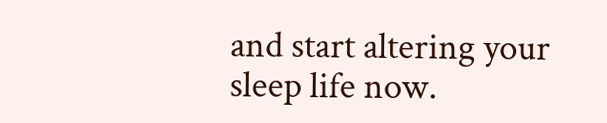and start altering your sleep life now.